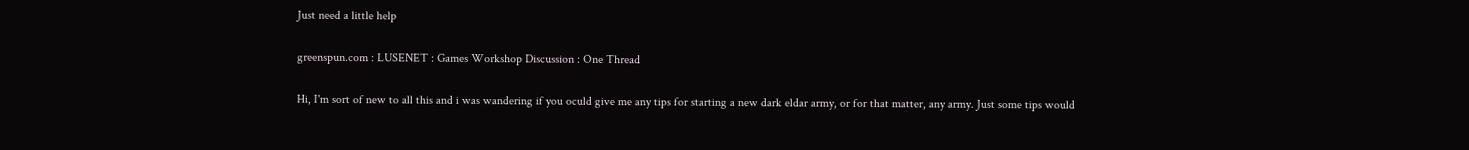Just need a little help

greenspun.com : LUSENET : Games Workshop Discussion : One Thread

Hi, I'm sort of new to all this and i was wandering if you oculd give me any tips for starting a new dark eldar army, or for that matter, any army. Just some tips would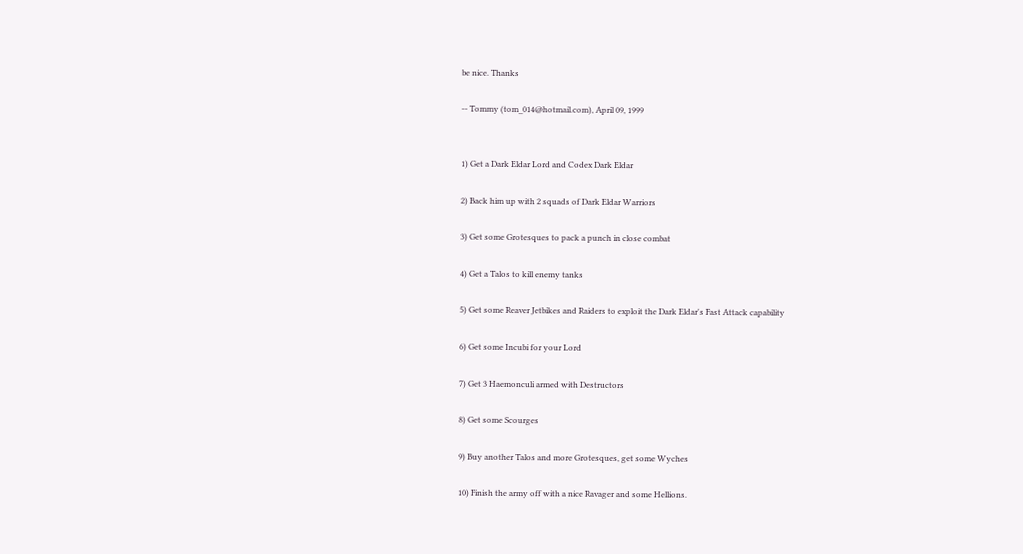be nice. Thanks

-- Tommy (tom_014@hotmail.com), April 09, 1999


1) Get a Dark Eldar Lord and Codex Dark Eldar

2) Back him up with 2 squads of Dark Eldar Warriors

3) Get some Grotesques to pack a punch in close combat

4) Get a Talos to kill enemy tanks

5) Get some Reaver Jetbikes and Raiders to exploit the Dark Eldar's Fast Attack capability

6) Get some Incubi for your Lord

7) Get 3 Haemonculi armed with Destructors

8) Get some Scourges

9) Buy another Talos and more Grotesques, get some Wyches

10) Finish the army off with a nice Ravager and some Hellions.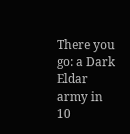There you go: a Dark Eldar army in 10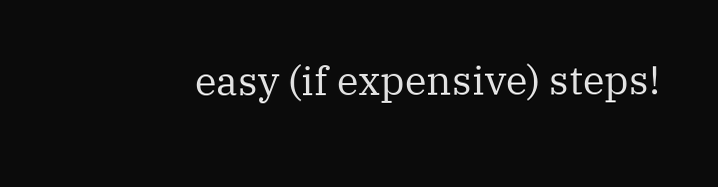easy (if expensive) steps!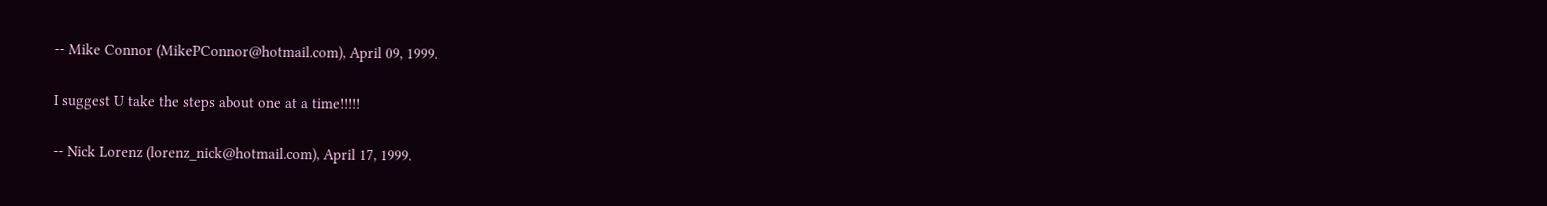-- Mike Connor (MikePConnor@hotmail.com), April 09, 1999.

I suggest U take the steps about one at a time!!!!!

-- Nick Lorenz (lorenz_nick@hotmail.com), April 17, 1999.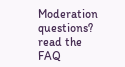Moderation questions? read the FAQ